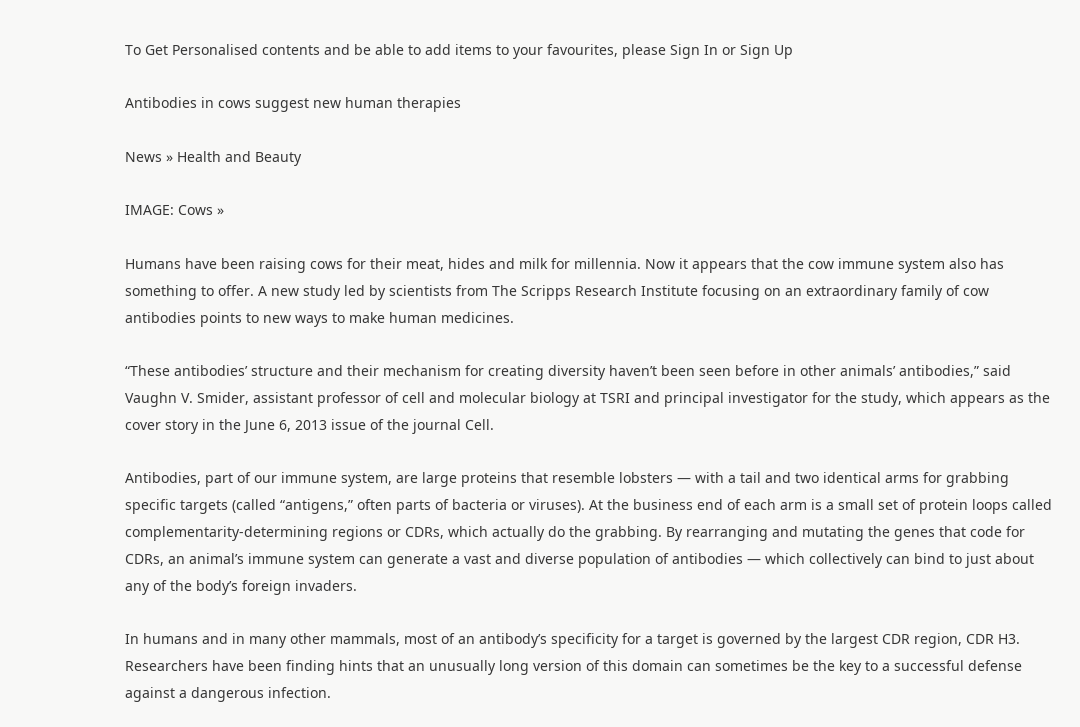To Get Personalised contents and be able to add items to your favourites, please Sign In or Sign Up

Antibodies in cows suggest new human therapies

News » Health and Beauty

IMAGE: Cows »

Humans have been raising cows for their meat, hides and milk for millennia. Now it appears that the cow immune system also has something to offer. A new study led by scientists from The Scripps Research Institute focusing on an extraordinary family of cow antibodies points to new ways to make human medicines.

“These antibodies’ structure and their mechanism for creating diversity haven’t been seen before in other animals’ antibodies,” said Vaughn V. Smider, assistant professor of cell and molecular biology at TSRI and principal investigator for the study, which appears as the cover story in the June 6, 2013 issue of the journal Cell.

Antibodies, part of our immune system, are large proteins that resemble lobsters — with a tail and two identical arms for grabbing specific targets (called “antigens,” often parts of bacteria or viruses). At the business end of each arm is a small set of protein loops called complementarity-determining regions or CDRs, which actually do the grabbing. By rearranging and mutating the genes that code for CDRs, an animal’s immune system can generate a vast and diverse population of antibodies — which collectively can bind to just about any of the body’s foreign invaders.

In humans and in many other mammals, most of an antibody’s specificity for a target is governed by the largest CDR region, CDR H3. Researchers have been finding hints that an unusually long version of this domain can sometimes be the key to a successful defense against a dangerous infection.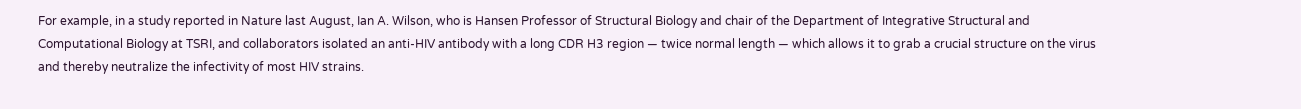For example, in a study reported in Nature last August, Ian A. Wilson, who is Hansen Professor of Structural Biology and chair of the Department of Integrative Structural and Computational Biology at TSRI, and collaborators isolated an anti-HIV antibody with a long CDR H3 region — twice normal length — which allows it to grab a crucial structure on the virus and thereby neutralize the infectivity of most HIV strains.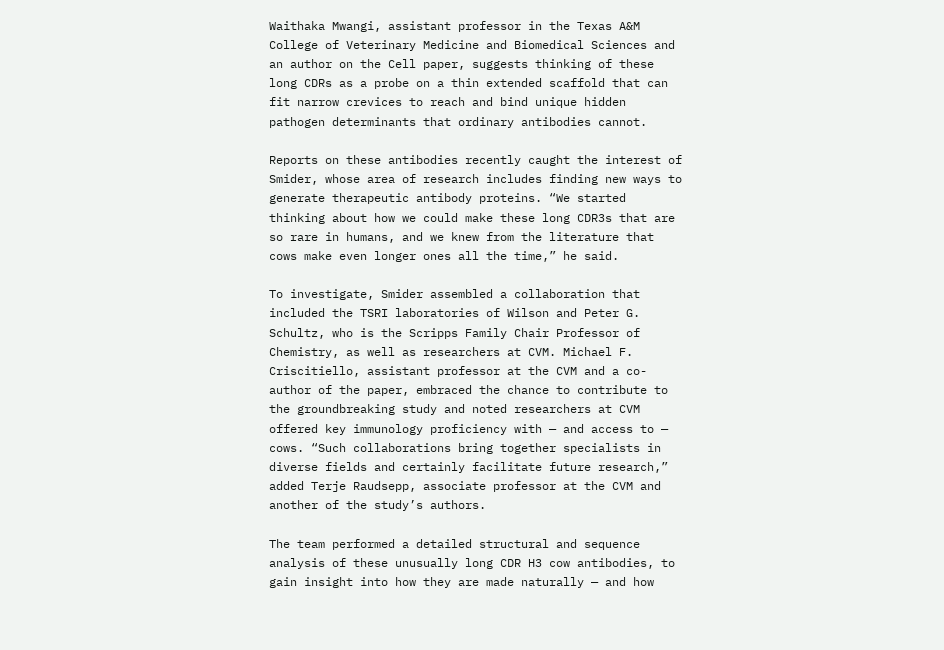Waithaka Mwangi, assistant professor in the Texas A&M College of Veterinary Medicine and Biomedical Sciences and an author on the Cell paper, suggests thinking of these long CDRs as a probe on a thin extended scaffold that can fit narrow crevices to reach and bind unique hidden pathogen determinants that ordinary antibodies cannot.

Reports on these antibodies recently caught the interest of Smider, whose area of research includes finding new ways to generate therapeutic antibody proteins. “We started thinking about how we could make these long CDR3s that are so rare in humans, and we knew from the literature that cows make even longer ones all the time,” he said.

To investigate, Smider assembled a collaboration that included the TSRI laboratories of Wilson and Peter G. Schultz, who is the Scripps Family Chair Professor of Chemistry, as well as researchers at CVM. Michael F. Criscitiello, assistant professor at the CVM and a co-author of the paper, embraced the chance to contribute to the groundbreaking study and noted researchers at CVM offered key immunology proficiency with — and access to — cows. “Such collaborations bring together specialists in diverse fields and certainly facilitate future research,” added Terje Raudsepp, associate professor at the CVM and another of the study’s authors.

The team performed a detailed structural and sequence analysis of these unusually long CDR H3 cow antibodies, to gain insight into how they are made naturally — and how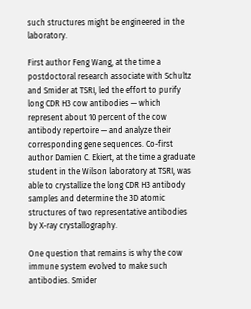such structures might be engineered in the laboratory.

First author Feng Wang, at the time a postdoctoral research associate with Schultz and Smider at TSRI, led the effort to purify long CDR H3 cow antibodies — which represent about 10 percent of the cow antibody repertoire — and analyze their corresponding gene sequences. Co-first author Damien C. Ekiert, at the time a graduate student in the Wilson laboratory at TSRI, was able to crystallize the long CDR H3 antibody samples and determine the 3D atomic structures of two representative antibodies by X-ray crystallography.

One question that remains is why the cow immune system evolved to make such antibodies. Smider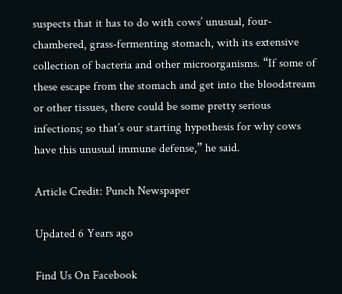suspects that it has to do with cows’ unusual, four-chambered, grass-fermenting stomach, with its extensive collection of bacteria and other microorganisms. “If some of these escape from the stomach and get into the bloodstream or other tissues, there could be some pretty serious infections; so that’s our starting hypothesis for why cows have this unusual immune defense,” he said.

Article Credit: Punch Newspaper

Updated 6 Years ago

Find Us On Facebook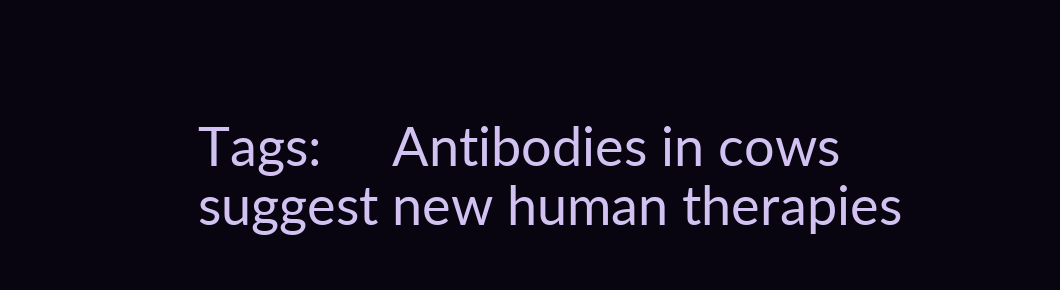Tags:     Antibodies in cows suggest new human therapies